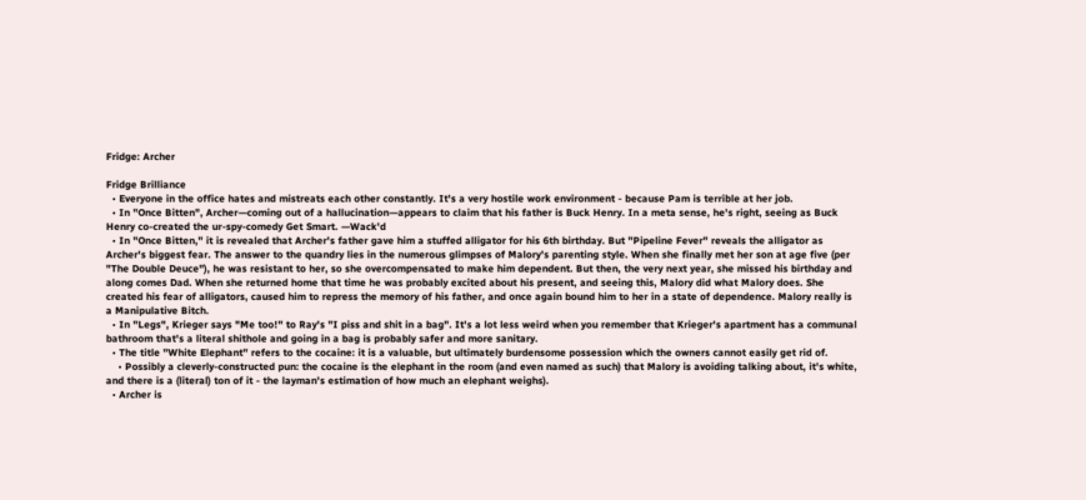Fridge: Archer

Fridge Brilliance
  • Everyone in the office hates and mistreats each other constantly. It's a very hostile work environment - because Pam is terrible at her job.
  • In "Once Bitten", Archer—coming out of a hallucination—appears to claim that his father is Buck Henry. In a meta sense, he's right, seeing as Buck Henry co-created the ur-spy-comedy Get Smart. —Wack'd
  • In "Once Bitten," it is revealed that Archer's father gave him a stuffed alligator for his 6th birthday. But "Pipeline Fever" reveals the alligator as Archer's biggest fear. The answer to the quandry lies in the numerous glimpses of Malory's parenting style. When she finally met her son at age five (per "The Double Deuce"), he was resistant to her, so she overcompensated to make him dependent. But then, the very next year, she missed his birthday and along comes Dad. When she returned home that time he was probably excited about his present, and seeing this, Malory did what Malory does. She created his fear of alligators, caused him to repress the memory of his father, and once again bound him to her in a state of dependence. Malory really is a Manipulative Bitch.
  • In "Legs", Krieger says "Me too!" to Ray's "I piss and shit in a bag". It's a lot less weird when you remember that Krieger's apartment has a communal bathroom that's a literal shithole and going in a bag is probably safer and more sanitary.
  • The title "White Elephant" refers to the cocaine: it is a valuable, but ultimately burdensome possession which the owners cannot easily get rid of.
    • Possibly a cleverly-constructed pun: the cocaine is the elephant in the room (and even named as such) that Malory is avoiding talking about, it's white, and there is a (literal) ton of it - the layman's estimation of how much an elephant weighs).
  • Archer is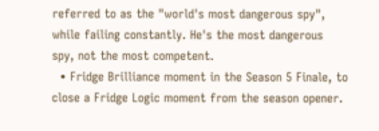referred to as the "world's most dangerous spy", while failing constantly. He's the most dangerous spy, not the most competent.
  • Fridge Brilliance moment in the Season 5 Finale, to close a Fridge Logic moment from the season opener.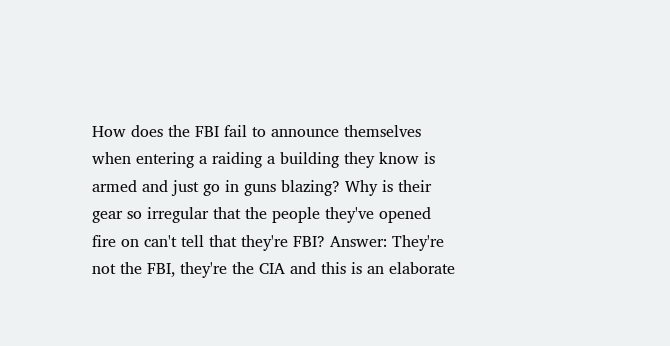How does the FBI fail to announce themselves when entering a raiding a building they know is armed and just go in guns blazing? Why is their gear so irregular that the people they've opened fire on can't tell that they're FBI? Answer: They're not the FBI, they're the CIA and this is an elaborate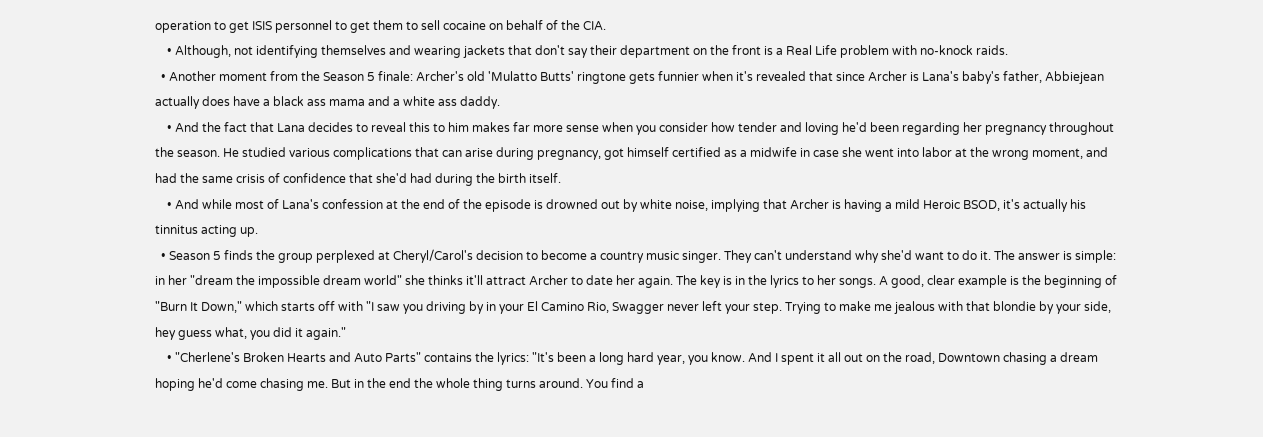operation to get ISIS personnel to get them to sell cocaine on behalf of the CIA.
    • Although, not identifying themselves and wearing jackets that don't say their department on the front is a Real Life problem with no-knock raids.
  • Another moment from the Season 5 finale: Archer's old 'Mulatto Butts' ringtone gets funnier when it's revealed that since Archer is Lana's baby's father, Abbiejean actually does have a black ass mama and a white ass daddy.
    • And the fact that Lana decides to reveal this to him makes far more sense when you consider how tender and loving he'd been regarding her pregnancy throughout the season. He studied various complications that can arise during pregnancy, got himself certified as a midwife in case she went into labor at the wrong moment, and had the same crisis of confidence that she'd had during the birth itself.
    • And while most of Lana's confession at the end of the episode is drowned out by white noise, implying that Archer is having a mild Heroic BSOD, it's actually his tinnitus acting up.
  • Season 5 finds the group perplexed at Cheryl/Carol's decision to become a country music singer. They can't understand why she'd want to do it. The answer is simple: in her "dream the impossible dream world" she thinks it'll attract Archer to date her again. The key is in the lyrics to her songs. A good, clear example is the beginning of "Burn It Down," which starts off with "I saw you driving by in your El Camino Rio, Swagger never left your step. Trying to make me jealous with that blondie by your side, hey guess what, you did it again."
    • "Cherlene's Broken Hearts and Auto Parts" contains the lyrics: "It's been a long hard year, you know. And I spent it all out on the road, Downtown chasing a dream hoping he'd come chasing me. But in the end the whole thing turns around. You find a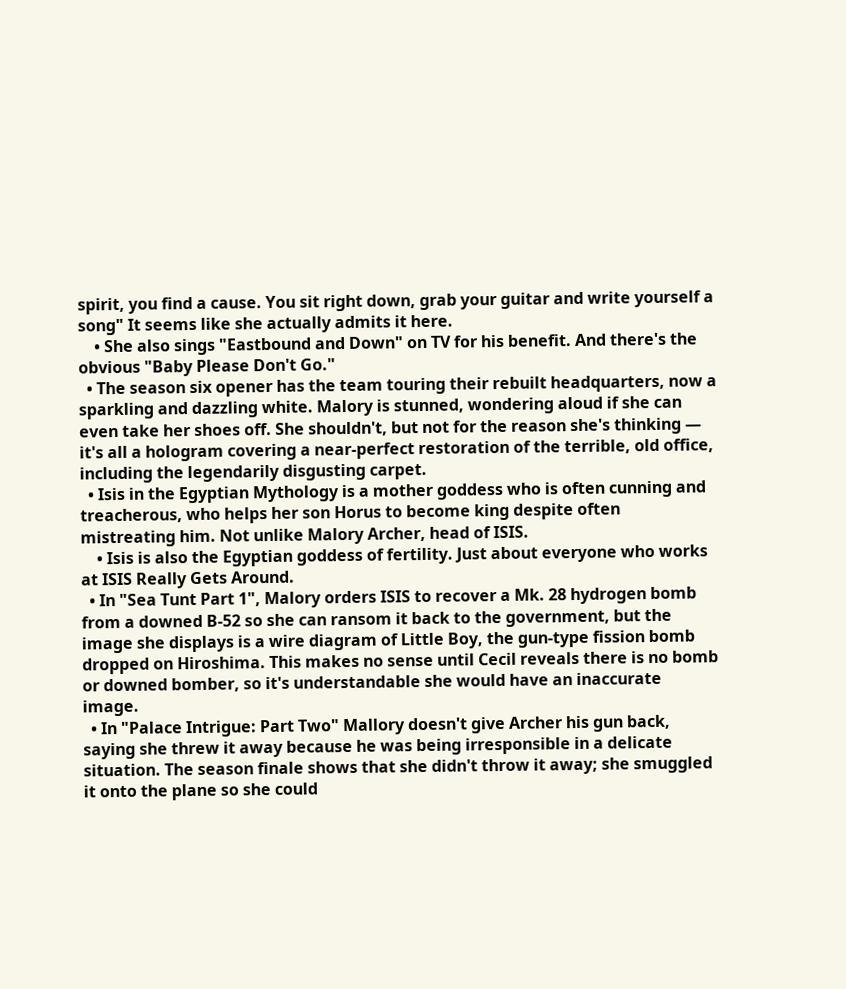spirit, you find a cause. You sit right down, grab your guitar and write yourself a song" It seems like she actually admits it here.
    • She also sings "Eastbound and Down" on TV for his benefit. And there's the obvious "Baby Please Don't Go."
  • The season six opener has the team touring their rebuilt headquarters, now a sparkling and dazzling white. Malory is stunned, wondering aloud if she can even take her shoes off. She shouldn't, but not for the reason she's thinking — it's all a hologram covering a near-perfect restoration of the terrible, old office, including the legendarily disgusting carpet.
  • Isis in the Egyptian Mythology is a mother goddess who is often cunning and treacherous, who helps her son Horus to become king despite often mistreating him. Not unlike Malory Archer, head of ISIS.
    • Isis is also the Egyptian goddess of fertility. Just about everyone who works at ISIS Really Gets Around.
  • In "Sea Tunt Part 1", Malory orders ISIS to recover a Mk. 28 hydrogen bomb from a downed B-52 so she can ransom it back to the government, but the image she displays is a wire diagram of Little Boy, the gun-type fission bomb dropped on Hiroshima. This makes no sense until Cecil reveals there is no bomb or downed bomber, so it's understandable she would have an inaccurate image.
  • In "Palace Intrigue: Part Two" Mallory doesn't give Archer his gun back, saying she threw it away because he was being irresponsible in a delicate situation. The season finale shows that she didn't throw it away; she smuggled it onto the plane so she could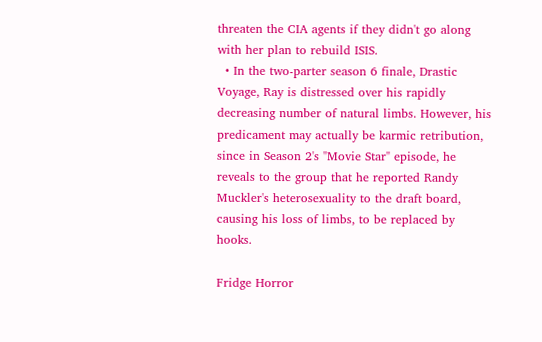threaten the CIA agents if they didn't go along with her plan to rebuild ISIS.
  • In the two-parter season 6 finale, Drastic Voyage, Ray is distressed over his rapidly decreasing number of natural limbs. However, his predicament may actually be karmic retribution, since in Season 2's "Movie Star" episode, he reveals to the group that he reported Randy Muckler's heterosexuality to the draft board, causing his loss of limbs, to be replaced by hooks.

Fridge Horror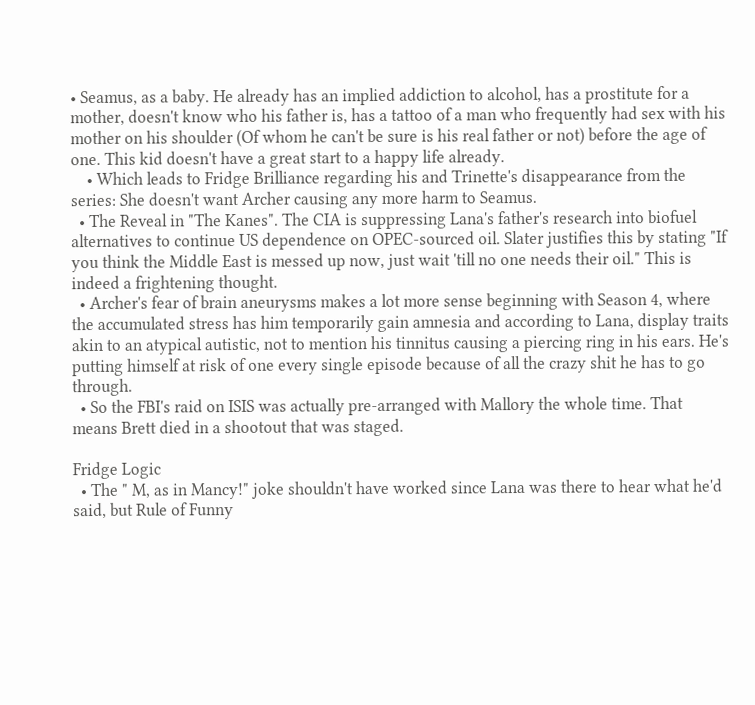• Seamus, as a baby. He already has an implied addiction to alcohol, has a prostitute for a mother, doesn't know who his father is, has a tattoo of a man who frequently had sex with his mother on his shoulder (Of whom he can't be sure is his real father or not) before the age of one. This kid doesn't have a great start to a happy life already.
    • Which leads to Fridge Brilliance regarding his and Trinette's disappearance from the series: She doesn't want Archer causing any more harm to Seamus.
  • The Reveal in "The Kanes". The CIA is suppressing Lana's father's research into biofuel alternatives to continue US dependence on OPEC-sourced oil. Slater justifies this by stating "If you think the Middle East is messed up now, just wait 'till no one needs their oil." This is indeed a frightening thought.
  • Archer's fear of brain aneurysms makes a lot more sense beginning with Season 4, where the accumulated stress has him temporarily gain amnesia and according to Lana, display traits akin to an atypical autistic, not to mention his tinnitus causing a piercing ring in his ears. He's putting himself at risk of one every single episode because of all the crazy shit he has to go through.
  • So the FBI's raid on ISIS was actually pre-arranged with Mallory the whole time. That means Brett died in a shootout that was staged.

Fridge Logic
  • The " M, as in Mancy!" joke shouldn't have worked since Lana was there to hear what he'd said, but Rule of Funny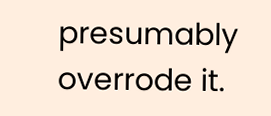presumably overrode it.